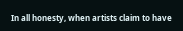In all honesty, when artists claim to have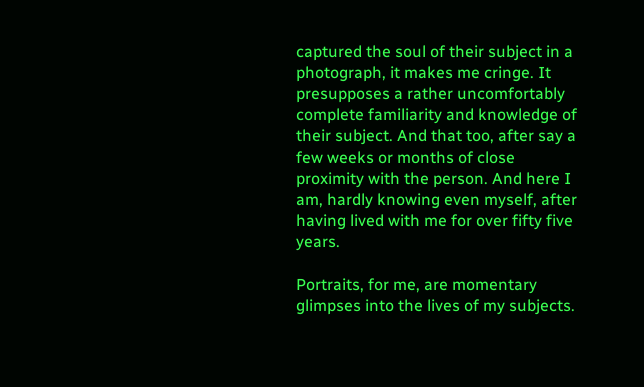captured the soul of their subject in a photograph, it makes me cringe. It presupposes a rather uncomfortably complete familiarity and knowledge of their subject. And that too, after say a few weeks or months of close proximity with the person. And here I am, hardly knowing even myself, after having lived with me for over fifty five years.

Portraits, for me, are momentary glimpses into the lives of my subjects.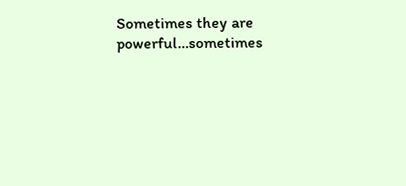Sometimes they are powerful…sometimes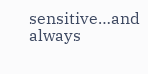sensitive…and always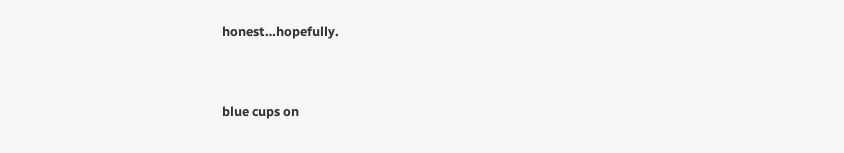honest…hopefully.



blue cups on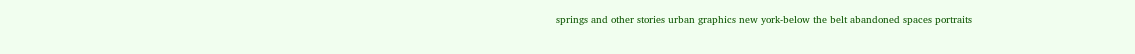springs and other stories urban graphics new york-below the belt abandoned spaces portraits